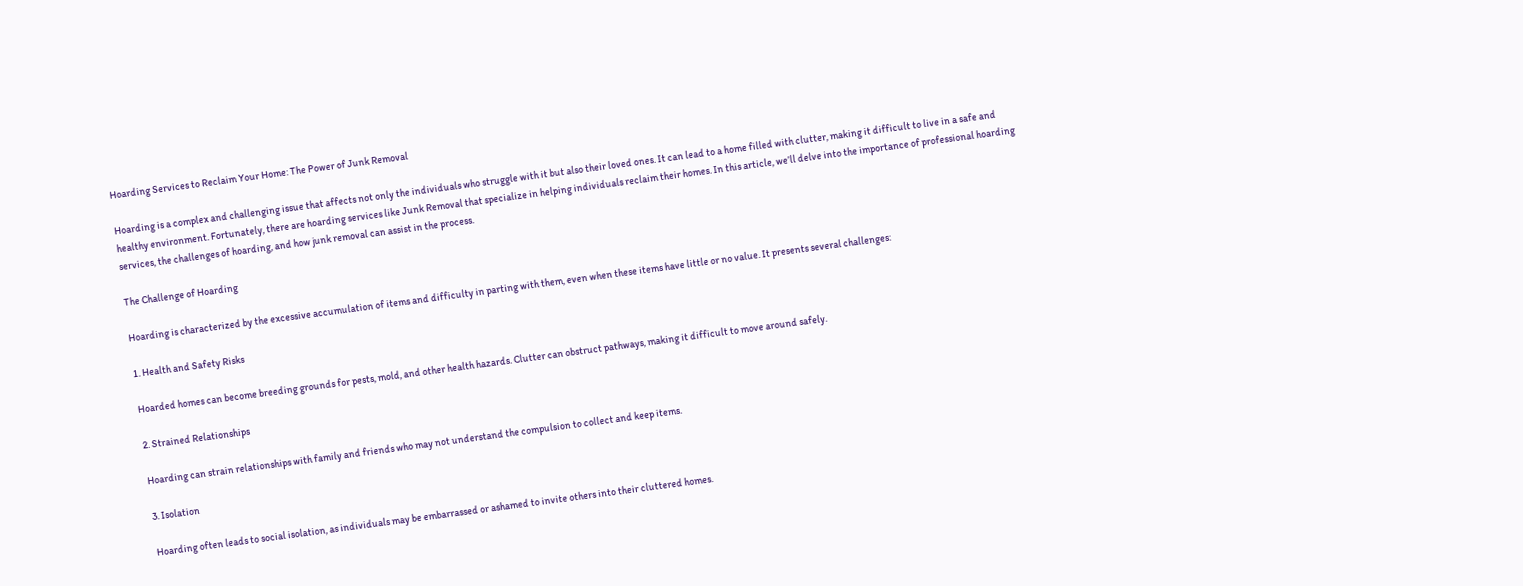Hoarding Services to Reclaim Your Home: The Power of Junk Removal

Hoarding is a complex and challenging issue that affects not only the individuals who struggle with it but also their loved ones. It can lead to a home filled with clutter, making it difficult to live in a safe and healthy environment. Fortunately, there are hoarding services like Junk Removal that specialize in helping individuals reclaim their homes. In this article, we’ll delve into the importance of professional hoarding services, the challenges of hoarding, and how junk removal can assist in the process.

The Challenge of Hoarding

Hoarding is characterized by the excessive accumulation of items and difficulty in parting with them, even when these items have little or no value. It presents several challenges:

1. Health and Safety Risks

Hoarded homes can become breeding grounds for pests, mold, and other health hazards. Clutter can obstruct pathways, making it difficult to move around safely.

2. Strained Relationships

Hoarding can strain relationships with family and friends who may not understand the compulsion to collect and keep items.

3. Isolation

Hoarding often leads to social isolation, as individuals may be embarrassed or ashamed to invite others into their cluttered homes.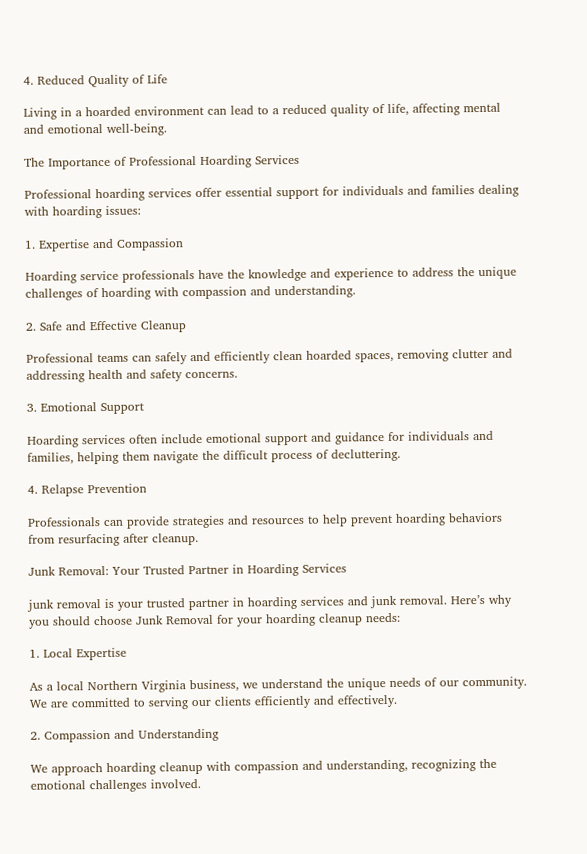4. Reduced Quality of Life

Living in a hoarded environment can lead to a reduced quality of life, affecting mental and emotional well-being.

The Importance of Professional Hoarding Services

Professional hoarding services offer essential support for individuals and families dealing with hoarding issues:

1. Expertise and Compassion

Hoarding service professionals have the knowledge and experience to address the unique challenges of hoarding with compassion and understanding.

2. Safe and Effective Cleanup

Professional teams can safely and efficiently clean hoarded spaces, removing clutter and addressing health and safety concerns.

3. Emotional Support

Hoarding services often include emotional support and guidance for individuals and families, helping them navigate the difficult process of decluttering.

4. Relapse Prevention

Professionals can provide strategies and resources to help prevent hoarding behaviors from resurfacing after cleanup.

Junk Removal: Your Trusted Partner in Hoarding Services

junk removal is your trusted partner in hoarding services and junk removal. Here’s why you should choose Junk Removal for your hoarding cleanup needs:

1. Local Expertise

As a local Northern Virginia business, we understand the unique needs of our community. We are committed to serving our clients efficiently and effectively.

2. Compassion and Understanding

We approach hoarding cleanup with compassion and understanding, recognizing the emotional challenges involved.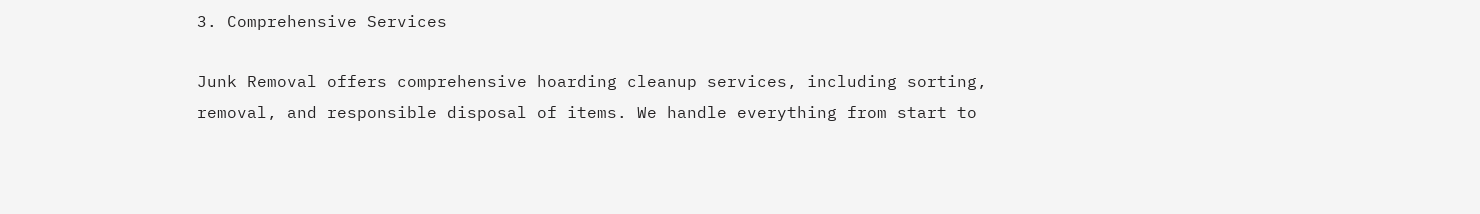3. Comprehensive Services

Junk Removal offers comprehensive hoarding cleanup services, including sorting, removal, and responsible disposal of items. We handle everything from start to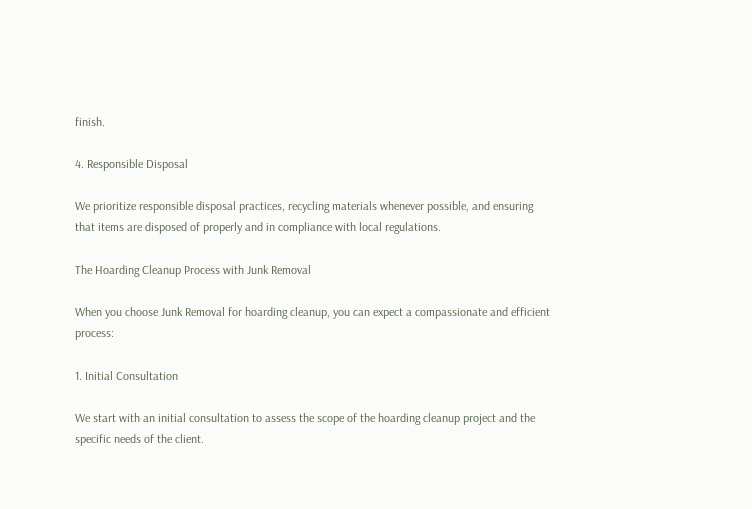finish.

4. Responsible Disposal

We prioritize responsible disposal practices, recycling materials whenever possible, and ensuring that items are disposed of properly and in compliance with local regulations.

The Hoarding Cleanup Process with Junk Removal

When you choose Junk Removal for hoarding cleanup, you can expect a compassionate and efficient process:

1. Initial Consultation

We start with an initial consultation to assess the scope of the hoarding cleanup project and the specific needs of the client.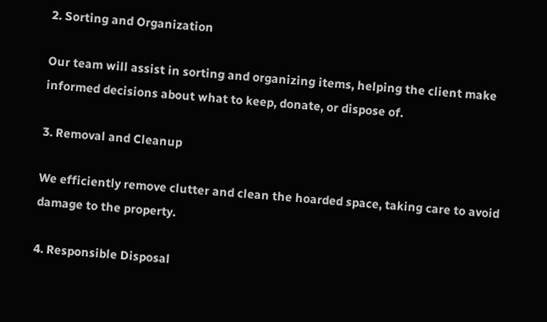2. Sorting and Organization

Our team will assist in sorting and organizing items, helping the client make informed decisions about what to keep, donate, or dispose of.

3. Removal and Cleanup

We efficiently remove clutter and clean the hoarded space, taking care to avoid damage to the property.

4. Responsible Disposal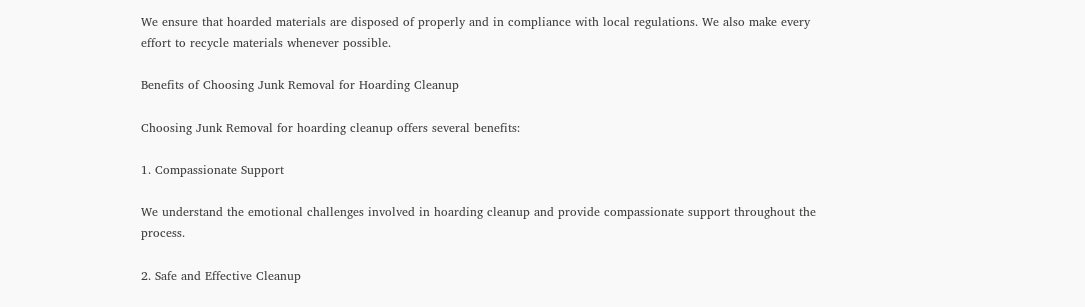We ensure that hoarded materials are disposed of properly and in compliance with local regulations. We also make every effort to recycle materials whenever possible.

Benefits of Choosing Junk Removal for Hoarding Cleanup

Choosing Junk Removal for hoarding cleanup offers several benefits:

1. Compassionate Support

We understand the emotional challenges involved in hoarding cleanup and provide compassionate support throughout the process.

2. Safe and Effective Cleanup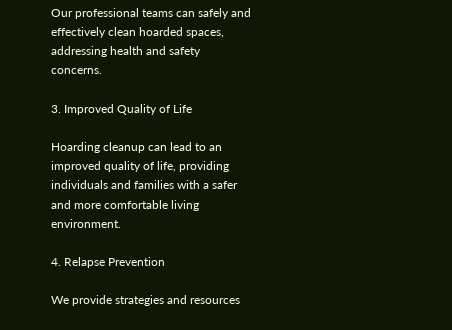Our professional teams can safely and effectively clean hoarded spaces, addressing health and safety concerns.

3. Improved Quality of Life

Hoarding cleanup can lead to an improved quality of life, providing individuals and families with a safer and more comfortable living environment.

4. Relapse Prevention

We provide strategies and resources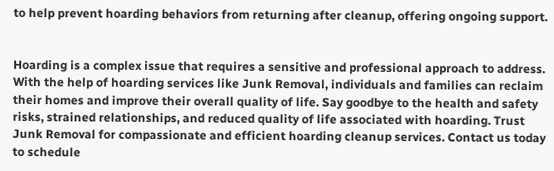to help prevent hoarding behaviors from returning after cleanup, offering ongoing support.


Hoarding is a complex issue that requires a sensitive and professional approach to address. With the help of hoarding services like Junk Removal, individuals and families can reclaim their homes and improve their overall quality of life. Say goodbye to the health and safety risks, strained relationships, and reduced quality of life associated with hoarding. Trust Junk Removal for compassionate and efficient hoarding cleanup services. Contact us today to schedule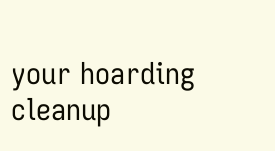your hoarding cleanup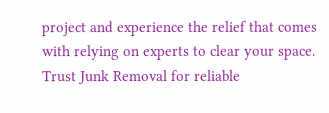project and experience the relief that comes with relying on experts to clear your space. Trust Junk Removal for reliable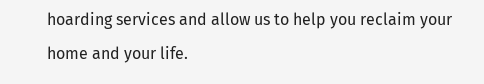hoarding services and allow us to help you reclaim your home and your life.